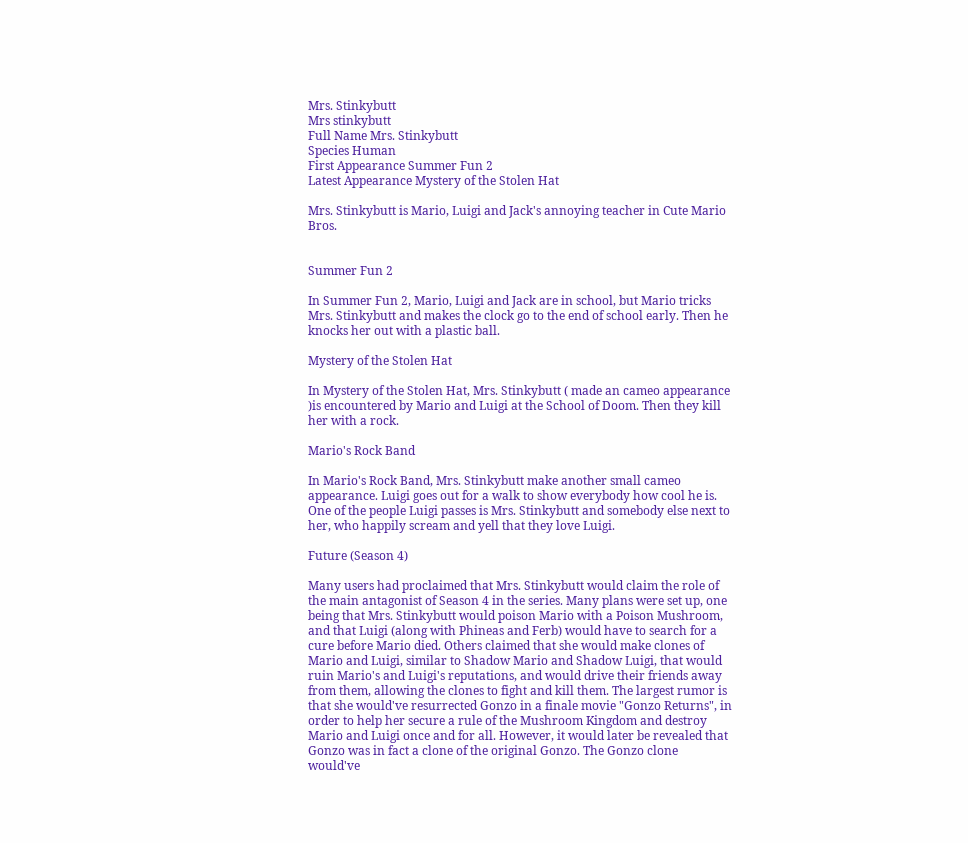Mrs. Stinkybutt
Mrs stinkybutt
Full Name Mrs. Stinkybutt
Species Human
First Appearance Summer Fun 2
Latest Appearance Mystery of the Stolen Hat

Mrs. Stinkybutt is Mario, Luigi and Jack's annoying teacher in Cute Mario Bros.


Summer Fun 2

In Summer Fun 2, Mario, Luigi and Jack are in school, but Mario tricks Mrs. Stinkybutt and makes the clock go to the end of school early. Then he knocks her out with a plastic ball.

Mystery of the Stolen Hat

In Mystery of the Stolen Hat, Mrs. Stinkybutt ( made an cameo appearance )is encountered by Mario and Luigi at the School of Doom. Then they kill her with a rock.

Mario's Rock Band

In Mario's Rock Band, Mrs. Stinkybutt make another small cameo appearance. Luigi goes out for a walk to show everybody how cool he is. One of the people Luigi passes is Mrs. Stinkybutt and somebody else next to her, who happily scream and yell that they love Luigi.

Future (Season 4)

Many users had proclaimed that Mrs. Stinkybutt would claim the role of the main antagonist of Season 4 in the series. Many plans were set up, one being that Mrs. Stinkybutt would poison Mario with a Poison Mushroom, and that Luigi (along with Phineas and Ferb) would have to search for a cure before Mario died. Others claimed that she would make clones of Mario and Luigi, similar to Shadow Mario and Shadow Luigi, that would ruin Mario's and Luigi's reputations, and would drive their friends away from them, allowing the clones to fight and kill them. The largest rumor is that she would've resurrected Gonzo in a finale movie "Gonzo Returns", in order to help her secure a rule of the Mushroom Kingdom and destroy Mario and Luigi once and for all. However, it would later be revealed that Gonzo was in fact a clone of the original Gonzo. The Gonzo clone would've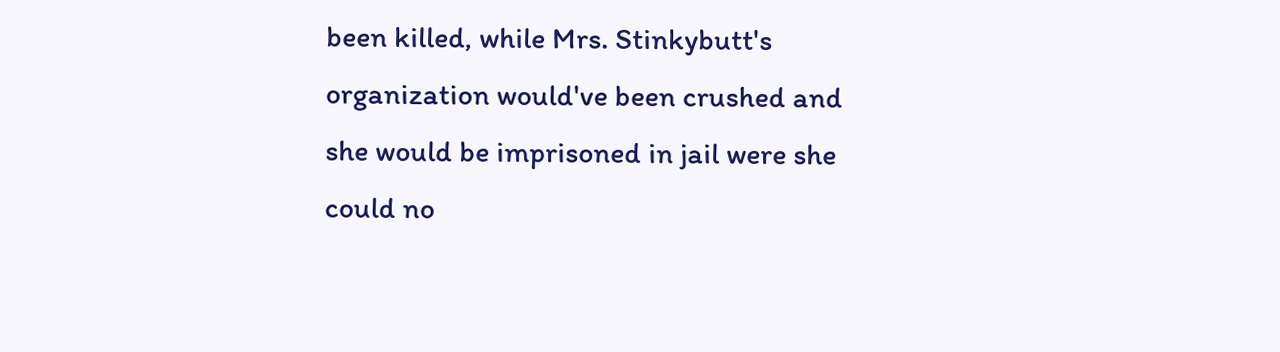been killed, while Mrs. Stinkybutt's organization would've been crushed and she would be imprisoned in jail were she could no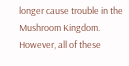longer cause trouble in the Mushroom Kingdom. However, all of these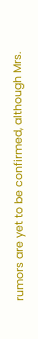rumors are yet to be confirmed, although Mrs.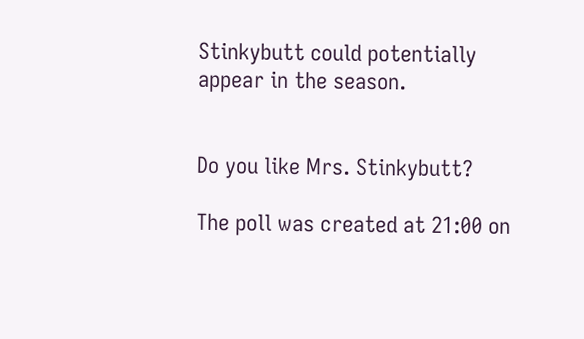Stinkybutt could potentially appear in the season.


Do you like Mrs. Stinkybutt?

The poll was created at 21:00 on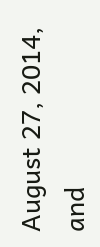August 27, 2014, and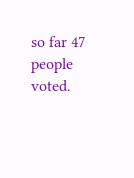so far 47 people voted.